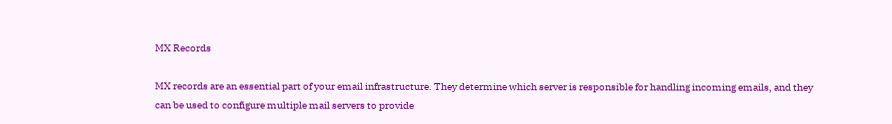MX Records

MX records are an essential part of your email infrastructure. They determine which server is responsible for handling incoming emails, and they can be used to configure multiple mail servers to provide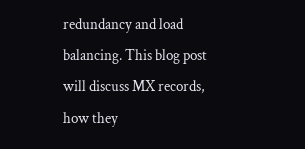redundancy and load balancing. This blog post will discuss MX records, how they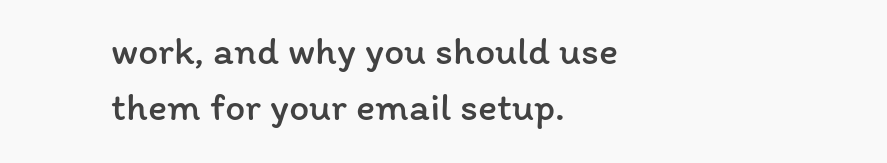work, and why you should use them for your email setup.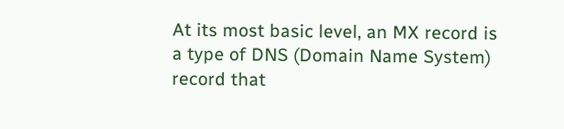At its most basic level, an MX record is a type of DNS (Domain Name System) record that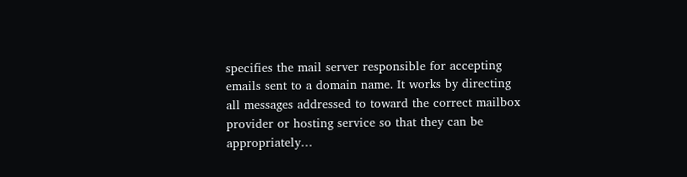specifies the mail server responsible for accepting emails sent to a domain name. It works by directing all messages addressed to toward the correct mailbox provider or hosting service so that they can be appropriately…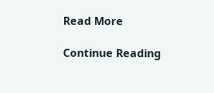Read More

Continue Reading